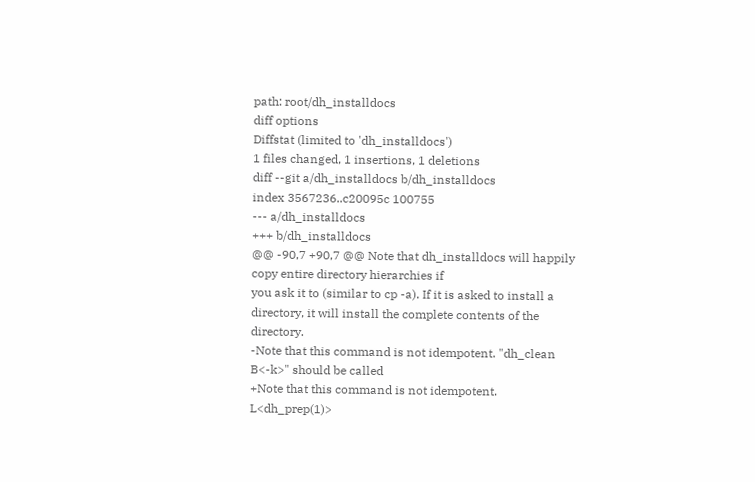path: root/dh_installdocs
diff options
Diffstat (limited to 'dh_installdocs')
1 files changed, 1 insertions, 1 deletions
diff --git a/dh_installdocs b/dh_installdocs
index 3567236..c20095c 100755
--- a/dh_installdocs
+++ b/dh_installdocs
@@ -90,7 +90,7 @@ Note that dh_installdocs will happily copy entire directory hierarchies if
you ask it to (similar to cp -a). If it is asked to install a
directory, it will install the complete contents of the directory.
-Note that this command is not idempotent. "dh_clean B<-k>" should be called
+Note that this command is not idempotent. L<dh_prep(1)>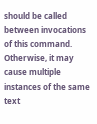should be called
between invocations of this command. Otherwise, it may cause multiple
instances of the same text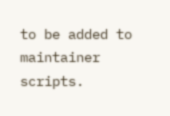to be added to maintainer scripts.